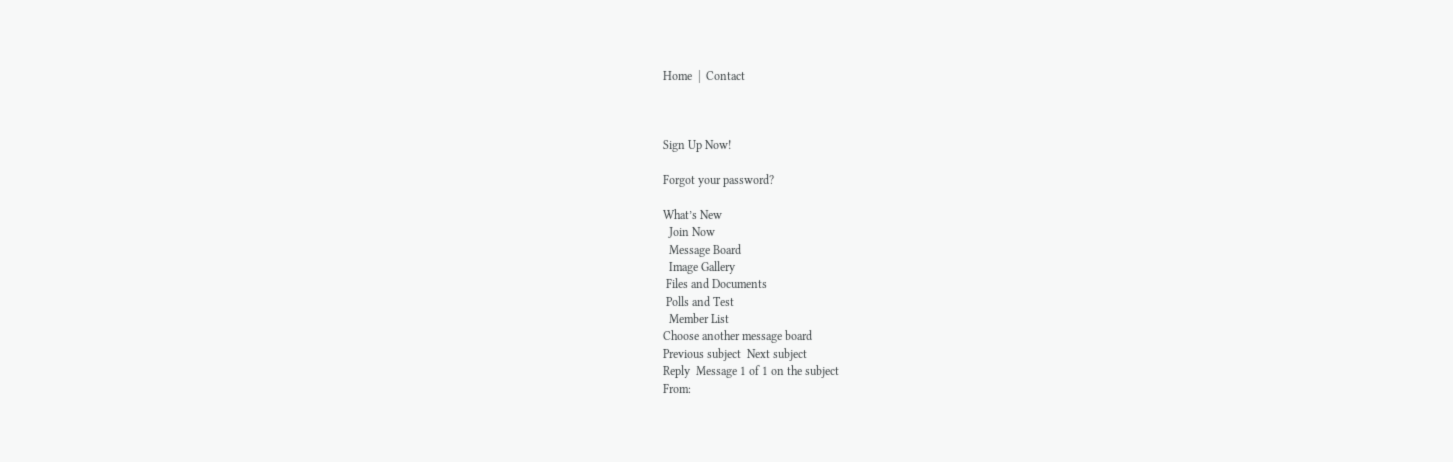Home  |  Contact



Sign Up Now!

Forgot your password?

What’s New
  Join Now
  Message Board
  Image Gallery
 Files and Documents
 Polls and Test
  Member List
Choose another message board
Previous subject  Next subject
Reply  Message 1 of 1 on the subject
From: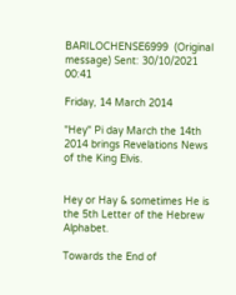BARILOCHENSE6999  (Original message) Sent: 30/10/2021 00:41

Friday, 14 March 2014

"Hey" Pi day March the 14th 2014 brings Revelations News of the King Elvis.


Hey or Hay & sometimes He is the 5th Letter of the Hebrew Alphabet.

Towards the End of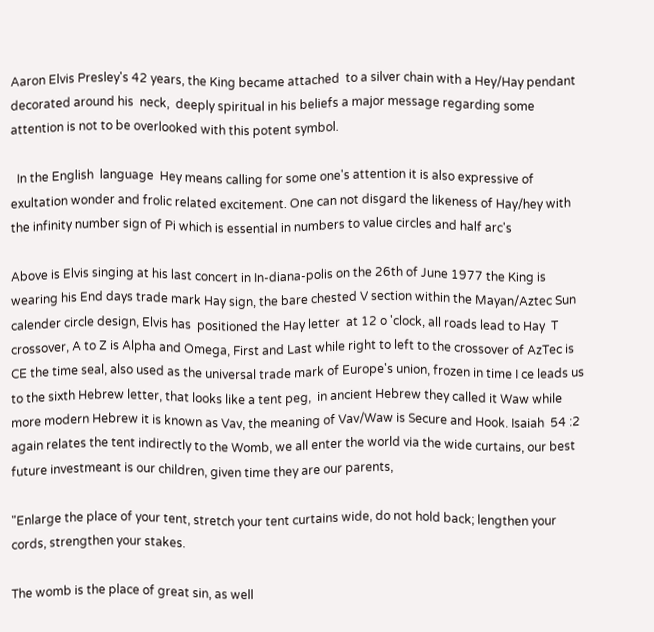Aaron Elvis Presley's 42 years, the King became attached  to a silver chain with a Hey/Hay pendant decorated around his  neck,  deeply spiritual in his beliefs a major message regarding some attention is not to be overlooked with this potent symbol.

  In the English  language  Hey means calling for some one's attention it is also expressive of exultation wonder and frolic related excitement. One can not disgard the likeness of Hay/hey with the infinity number sign of Pi which is essential in numbers to value circles and half arc's

Above is Elvis singing at his last concert in In-diana-polis on the 26th of June 1977 the King is wearing his End days trade mark Hay sign, the bare chested V section within the Mayan/Aztec Sun calender circle design, Elvis has  positioned the Hay letter  at 12 o 'clock, all roads lead to Hay  T crossover, A to Z is Alpha and Omega, First and Last while right to left to the crossover of AzTec is CE the time seal, also used as the universal trade mark of Europe's union, frozen in time I ce leads us to the sixth Hebrew letter, that looks like a tent peg,  in ancient Hebrew they called it Waw while more modern Hebrew it is known as Vav, the meaning of Vav/Waw is Secure and Hook. Isaiah  54 :2  again relates the tent indirectly to the Womb, we all enter the world via the wide curtains, our best future investmeant is our children, given time they are our parents,

"Enlarge the place of your tent, stretch your tent curtains wide, do not hold back; lengthen your cords, strengthen your stakes.

The womb is the place of great sin, as well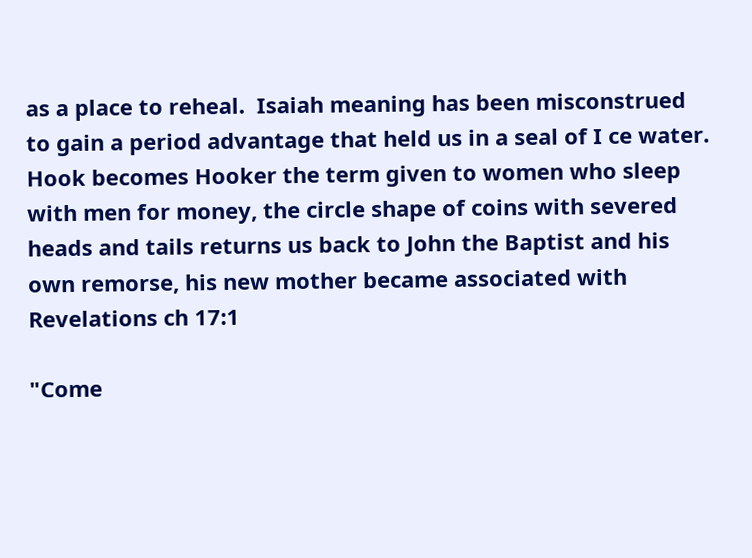as a place to reheal.  Isaiah meaning has been misconstrued to gain a period advantage that held us in a seal of I ce water.  Hook becomes Hooker the term given to women who sleep with men for money, the circle shape of coins with severed heads and tails returns us back to John the Baptist and his own remorse, his new mother became associated with Revelations ch 17:1

"Come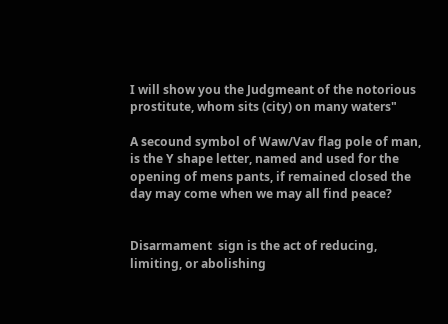I will show you the Judgmeant of the notorious prostitute, whom sits (city) on many waters"

A secound symbol of Waw/Vav flag pole of man,  is the Y shape letter, named and used for the opening of mens pants, if remained closed the day may come when we may all find peace?


Disarmament  sign is the act of reducing, limiting, or abolishing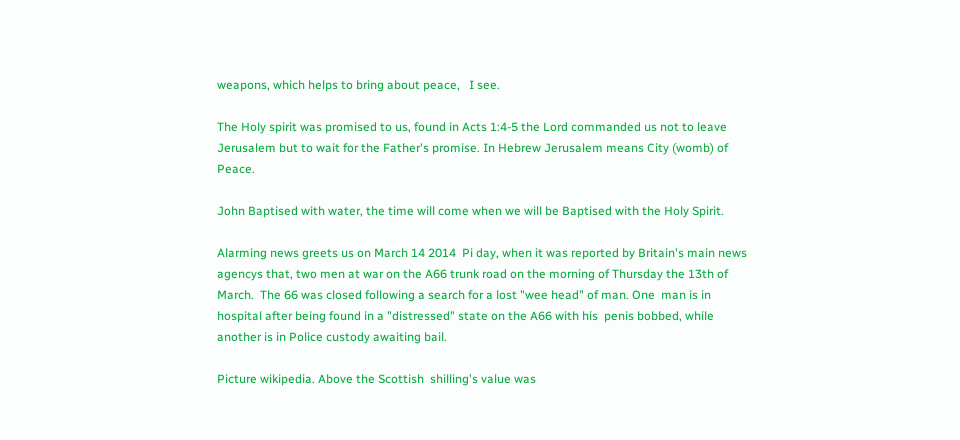weapons, which helps to bring about peace,   I see.

The Holy spirit was promised to us, found in Acts 1:4-5 the Lord commanded us not to leave Jerusalem but to wait for the Father's promise. In Hebrew Jerusalem means City (womb) of Peace.

John Baptised with water, the time will come when we will be Baptised with the Holy Spirit.

Alarming news greets us on March 14 2014  Pi day, when it was reported by Britain's main news agencys that, two men at war on the A66 trunk road on the morning of Thursday the 13th of March.  The 66 was closed following a search for a lost "wee head" of man. One  man is in hospital after being found in a "distressed" state on the A66 with his  penis bobbed, while another is in Police custody awaiting bail.

Picture wikipedia. Above the Scottish  shilling's value was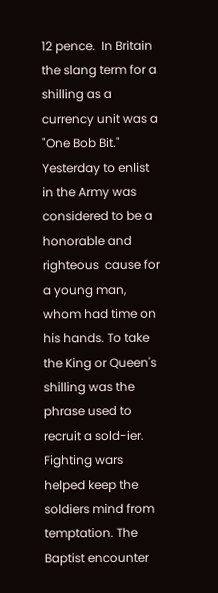12 pence.  In Britain the slang term for a shilling as a currency unit was a "One Bob Bit."  Yesterday to enlist in the Army was considered to be a honorable and righteous  cause for a young man, whom had time on his hands. To take the King or Queen's shilling was the phrase used to recruit a sold-ier.  Fighting wars helped keep the soldiers mind from temptation. The Baptist encounter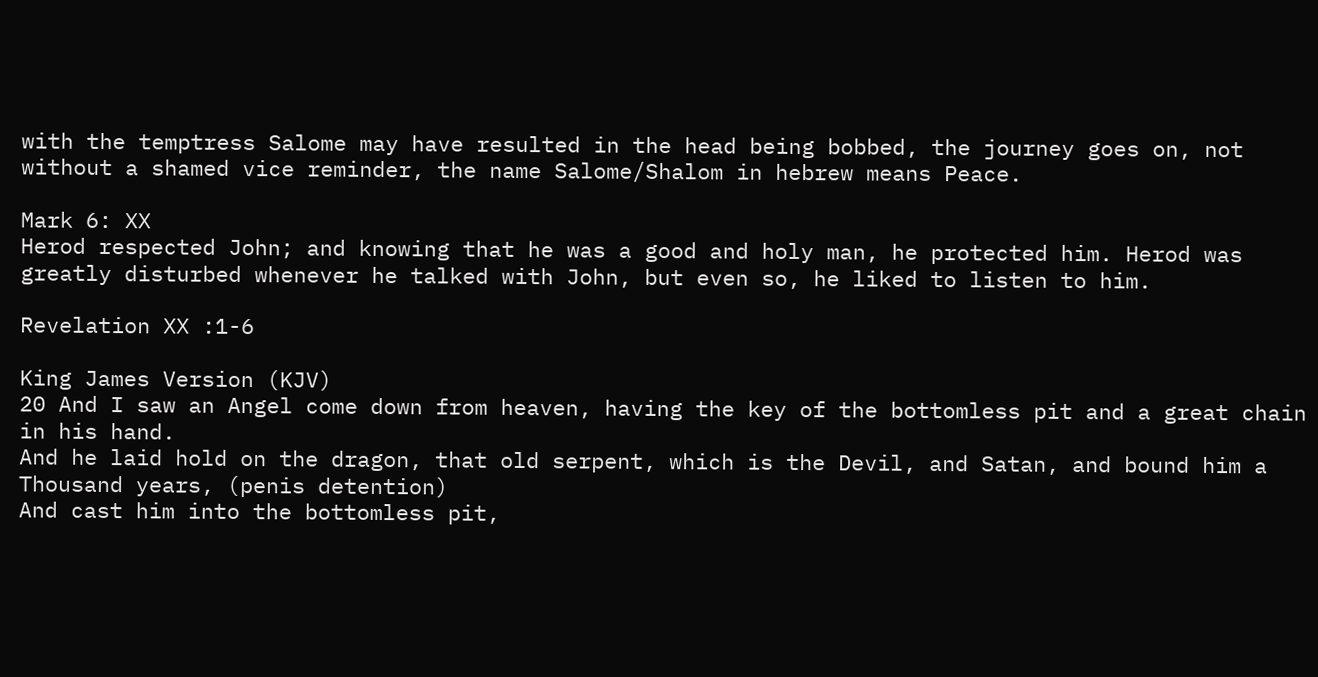with the temptress Salome may have resulted in the head being bobbed, the journey goes on, not without a shamed vice reminder, the name Salome/Shalom in hebrew means Peace.

Mark 6: XX
Herod respected John; and knowing that he was a good and holy man, he protected him. Herod was greatly disturbed whenever he talked with John, but even so, he liked to listen to him.

Revelation XX :1-6

King James Version (KJV)
20 And I saw an Angel come down from heaven, having the key of the bottomless pit and a great chain in his hand.
And he laid hold on the dragon, that old serpent, which is the Devil, and Satan, and bound him a Thousand years, (penis detention)
And cast him into the bottomless pit,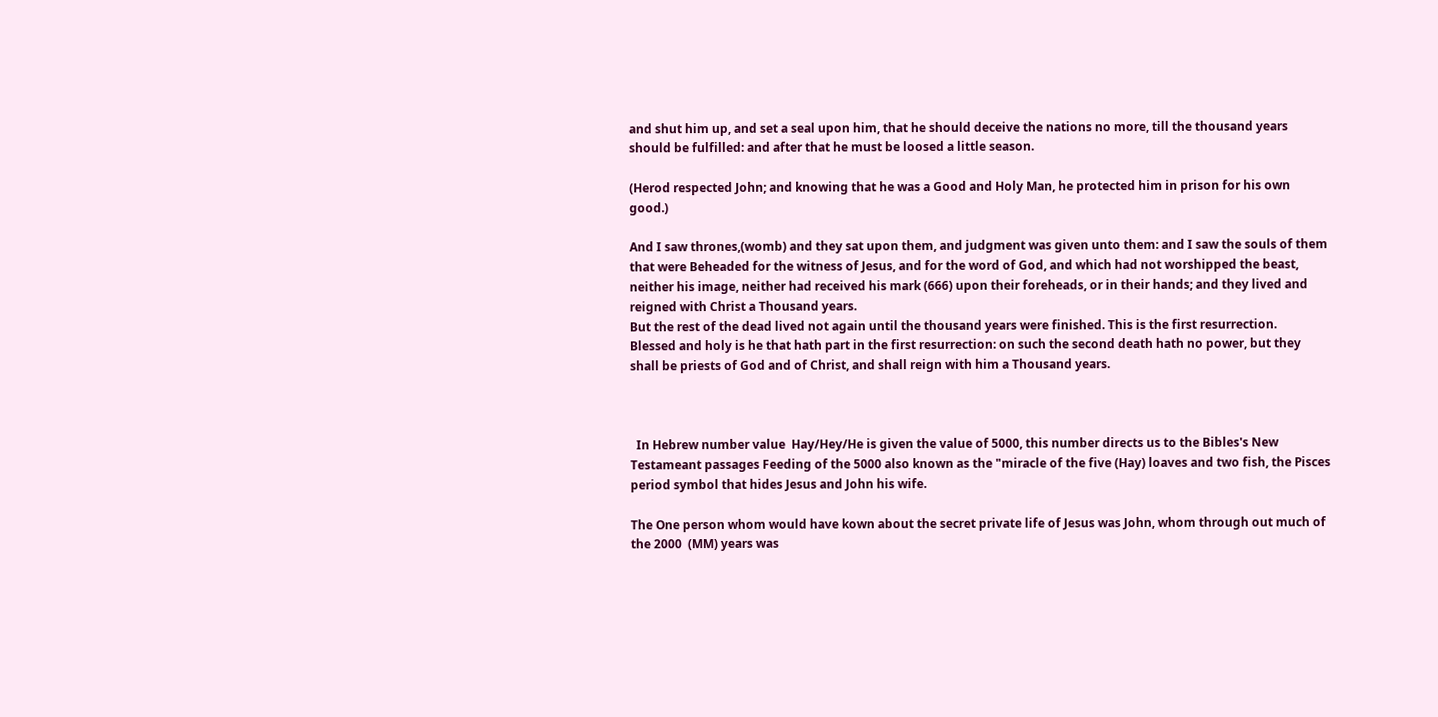and shut him up, and set a seal upon him, that he should deceive the nations no more, till the thousand years should be fulfilled: and after that he must be loosed a little season.

(Herod respected John; and knowing that he was a Good and Holy Man, he protected him in prison for his own good.)

And I saw thrones,(womb) and they sat upon them, and judgment was given unto them: and I saw the souls of them that were Beheaded for the witness of Jesus, and for the word of God, and which had not worshipped the beast, neither his image, neither had received his mark (666) upon their foreheads, or in their hands; and they lived and reigned with Christ a Thousand years.
But the rest of the dead lived not again until the thousand years were finished. This is the first resurrection.
Blessed and holy is he that hath part in the first resurrection: on such the second death hath no power, but they shall be priests of God and of Christ, and shall reign with him a Thousand years.



  In Hebrew number value  Hay/Hey/He is given the value of 5000, this number directs us to the Bibles's New Testameant passages Feeding of the 5000 also known as the "miracle of the five (Hay) loaves and two fish, the Pisces period symbol that hides Jesus and John his wife.

The One person whom would have kown about the secret private life of Jesus was John, whom through out much of the 2000  (MM) years was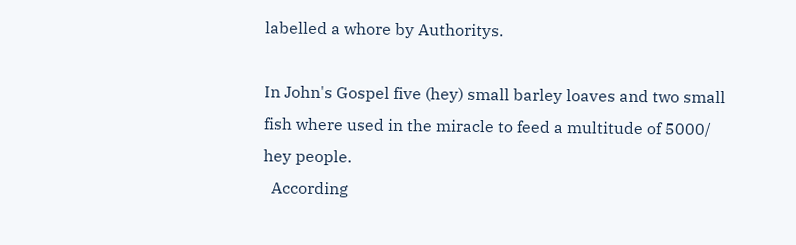labelled a whore by Authoritys.

In John's Gospel five (hey) small barley loaves and two small fish where used in the miracle to feed a multitude of 5000/ hey people.
  According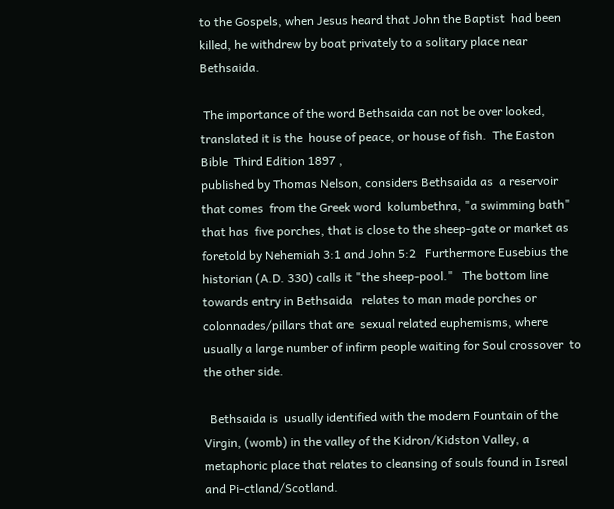to the Gospels, when Jesus heard that John the Baptist  had been killed, he withdrew by boat privately to a solitary place near Bethsaida.

 The importance of the word Bethsaida can not be over looked, translated it is the  house of peace, or house of fish.  The Easton Bible  Third Edition 1897 ,
published by Thomas Nelson, considers Bethsaida as  a reservoir  that comes  from the Greek word  kolumbethra, "a swimming bath" that has  five porches, that is close to the sheep-gate or market as foretold by Nehemiah 3:1 and John 5:2   Furthermore Eusebius the historian (A.D. 330) calls it "the sheep-pool."   The bottom line  towards entry in Bethsaida   relates to man made porches or colonnades/pillars that are  sexual related euphemisms, where usually a large number of infirm people waiting for Soul crossover  to the other side.

  Bethsaida is  usually identified with the modern Fountain of the Virgin, (womb) in the valley of the Kidron/Kidston Valley, a metaphoric place that relates to cleansing of souls found in Isreal and Pi-ctland/Scotland.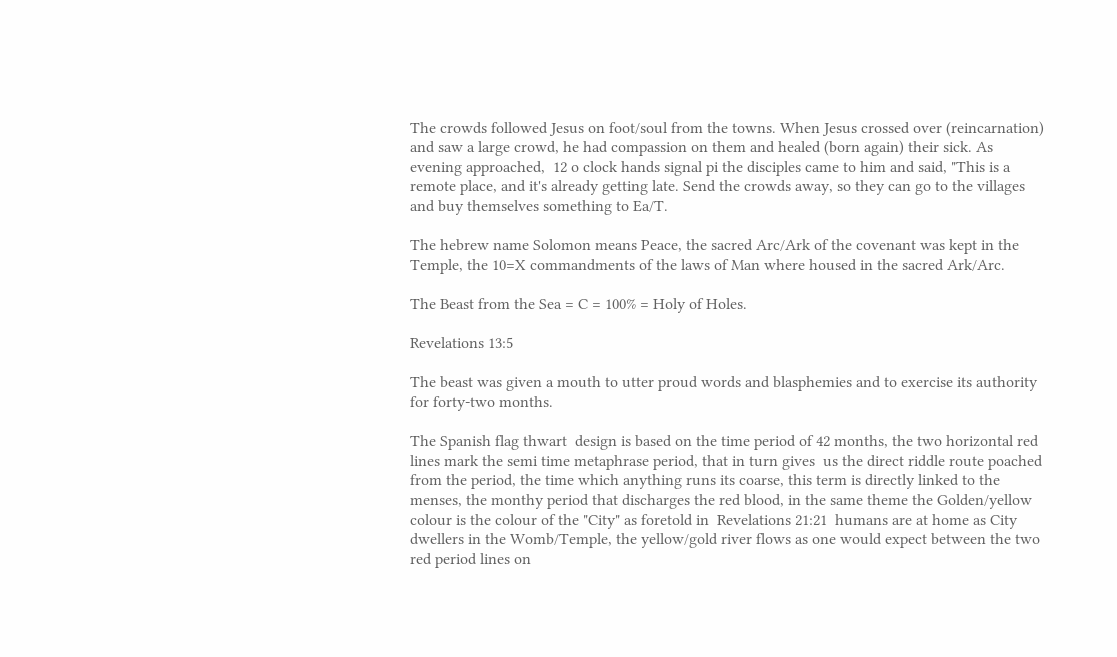The crowds followed Jesus on foot/soul from the towns. When Jesus crossed over (reincarnation) and saw a large crowd, he had compassion on them and healed (born again) their sick. As evening approached,  12 o clock hands signal pi the disciples came to him and said, "This is a remote place, and it's already getting late. Send the crowds away, so they can go to the villages and buy themselves something to Ea/T.

The hebrew name Solomon means Peace, the sacred Arc/Ark of the covenant was kept in the Temple, the 10=X commandments of the laws of Man where housed in the sacred Ark/Arc.

The Beast from the Sea = C = 100% = Holy of Holes.

Revelations 13:5

The beast was given a mouth to utter proud words and blasphemies and to exercise its authority for forty-two months.

The Spanish flag thwart  design is based on the time period of 42 months, the two horizontal red lines mark the semi time metaphrase period, that in turn gives  us the direct riddle route poached from the period, the time which anything runs its coarse, this term is directly linked to the menses, the monthy period that discharges the red blood, in the same theme the Golden/yellow colour is the colour of the "City" as foretold in  Revelations 21:21  humans are at home as City dwellers in the Womb/Temple, the yellow/gold river flows as one would expect between the two red period lines on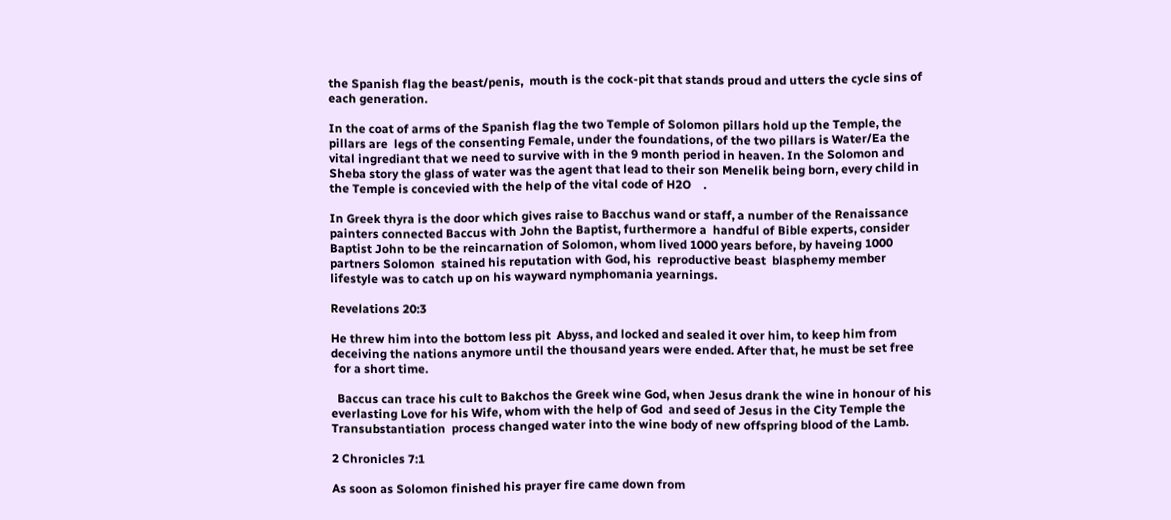the Spanish flag the beast/penis,  mouth is the cock-pit that stands proud and utters the cycle sins of each generation.

In the coat of arms of the Spanish flag the two Temple of Solomon pillars hold up the Temple, the pillars are  legs of the consenting Female, under the foundations, of the two pillars is Water/Ea the vital ingrediant that we need to survive with in the 9 month period in heaven. In the Solomon and Sheba story the glass of water was the agent that lead to their son Menelik being born, every child in the Temple is concevied with the help of the vital code of H2O    .

In Greek thyra is the door which gives raise to Bacchus wand or staff, a number of the Renaissance painters connected Baccus with John the Baptist, furthermore a  handful of Bible experts, consider Baptist John to be the reincarnation of Solomon, whom lived 1000 years before, by haveing 1000 partners Solomon  stained his reputation with God, his  reproductive beast  blasphemy member lifestyle was to catch up on his wayward nymphomania yearnings.

Revelations 20:3

He threw him into the bottom less pit  Abyss, and locked and sealed it over him, to keep him from deceiving the nations anymore until the thousand years were ended. After that, he must be set free
 for a short time.

  Baccus can trace his cult to Bakchos the Greek wine God, when Jesus drank the wine in honour of his everlasting Love for his Wife, whom with the help of God  and seed of Jesus in the City Temple the Transubstantiation  process changed water into the wine body of new offspring blood of the Lamb.

2 Chronicles 7:1

As soon as Solomon finished his prayer fire came down from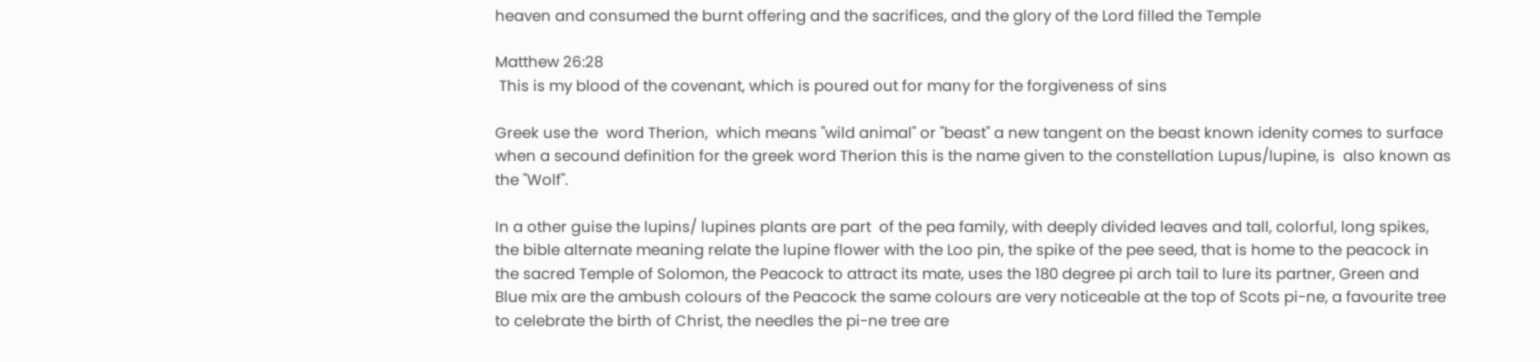heaven and consumed the burnt offering and the sacrifices, and the glory of the Lord filled the Temple

Matthew 26:28
 This is my blood of the covenant, which is poured out for many for the forgiveness of sins

Greek use the  word Therion,  which means "wild animal" or "beast" a new tangent on the beast known idenity comes to surface when a secound definition for the greek word Therion this is the name given to the constellation Lupus/lupine, is  also known as the "Wolf".

In a other guise the lupins/ lupines plants are part  of the pea family, with deeply divided leaves and tall, colorful, long spikes, the bible alternate meaning relate the lupine flower with the Loo pin, the spike of the pee seed, that is home to the peacock in the sacred Temple of Solomon, the Peacock to attract its mate, uses the 180 degree pi arch tail to lure its partner, Green and Blue mix are the ambush colours of the Peacock the same colours are very noticeable at the top of Scots pi-ne, a favourite tree to celebrate the birth of Christ, the needles the pi-ne tree are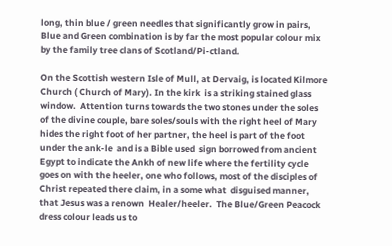long, thin blue / green needles that significantly grow in pairs, Blue and Green combination is by far the most popular colour mix by the family tree clans of Scotland/Pi-ctland.

On the Scottish western Isle of Mull, at Dervaig, is located Kilmore Church ( Church of Mary). In the kirk  is a striking stained glass window.  Attention turns towards the two stones under the soles of the divine couple, bare soles/souls with the right heel of Mary hides the right foot of her partner, the heel is part of the foot under the ank-le  and is a Bible used  sign borrowed from ancient Egypt to indicate the Ankh of new life where the fertility cycle goes on with the heeler, one who follows, most of the disciples of Christ repeated there claim, in a some what  disguised manner, that Jesus was a renown  Healer/heeler.  The Blue/Green Peacock dress colour leads us to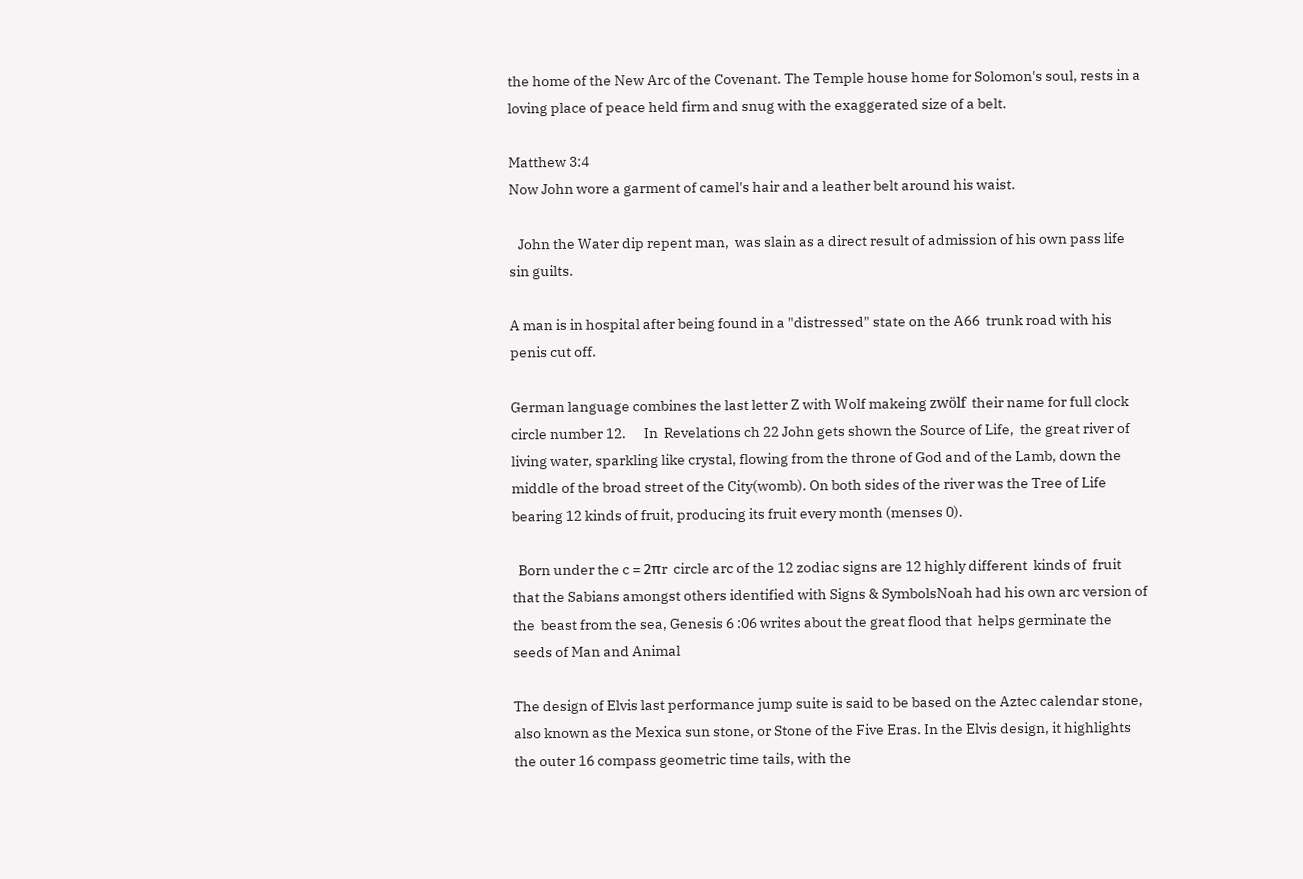the home of the New Arc of the Covenant. The Temple house home for Solomon's soul, rests in a loving place of peace held firm and snug with the exaggerated size of a belt.

Matthew 3:4
Now John wore a garment of camel's hair and a leather belt around his waist.

   John the Water dip repent man,  was slain as a direct result of admission of his own pass life sin guilts.

A man is in hospital after being found in a "distressed" state on the A66  trunk road with his penis cut off.

German language combines the last letter Z with Wolf makeing zwölf  their name for full clock circle number 12.      In  Revelations ch 22 John gets shown the Source of Life,  the great river of living water, sparkling like crystal, flowing from the throne of God and of the Lamb, down the middle of the broad street of the City(womb). On both sides of the river was the Tree of Life  bearing 12 kinds of fruit, producing its fruit every month (menses 0).

  Born under the c = 2πr  circle arc of the 12 zodiac signs are 12 highly different  kinds of  fruit that the Sabians amongst others identified with Signs & SymbolsNoah had his own arc version of the  beast from the sea, Genesis 6 :06 writes about the great flood that  helps germinate the seeds of Man and Animal

The design of Elvis last performance jump suite is said to be based on the Aztec calendar stone, also known as the Mexica sun stone, or Stone of the Five Eras. In the Elvis design, it highlights the outer 16 compass geometric time tails, with the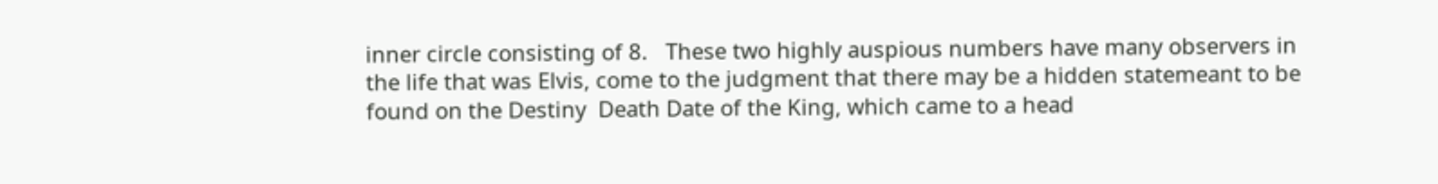inner circle consisting of 8.   These two highly auspious numbers have many observers in the life that was Elvis, come to the judgment that there may be a hidden statemeant to be found on the Destiny  Death Date of the King, which came to a head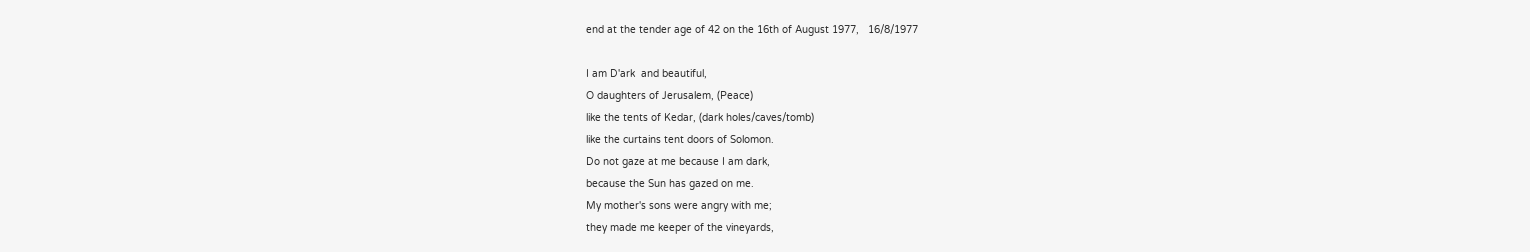end at the tender age of 42 on the 16th of August 1977,   16/8/1977

I am D'ark  and beautiful,
O daughters of Jerusalem, (Peace)
like the tents of Kedar, (dark holes/caves/tomb)
like the curtains tent doors of Solomon.
Do not gaze at me because I am dark,
because the Sun has gazed on me.
My mother's sons were angry with me;
they made me keeper of the vineyards,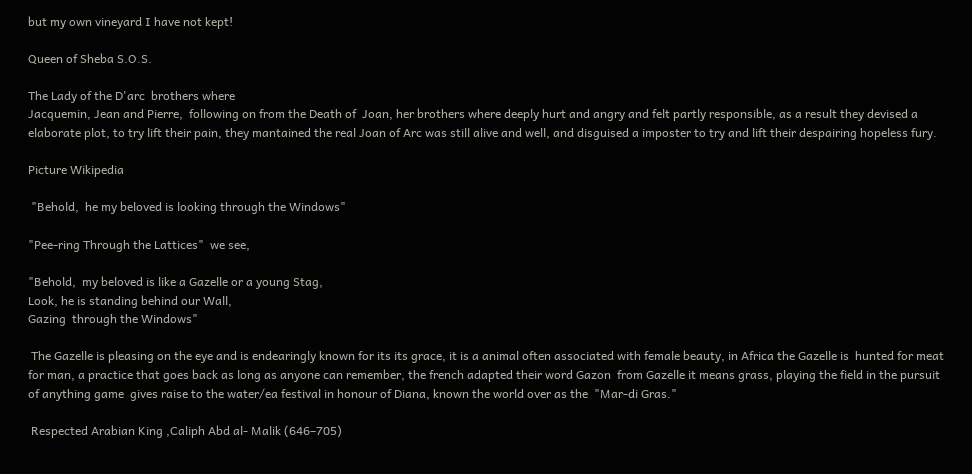but my own vineyard I have not kept!

Queen of Sheba S.O.S.

The Lady of the D'arc  brothers where
Jacquemin, Jean and Pierre,  following on from the Death of  Joan, her brothers where deeply hurt and angry and felt partly responsible, as a result they devised a elaborate plot, to try lift their pain, they mantained the real Joan of Arc was still alive and well, and disguised a imposter to try and lift their despairing hopeless fury.

Picture Wikipedia

 "Behold,  he my beloved is looking through the Windows"

"Pee-ring Through the Lattices"  we see,

"Behold,  my beloved is like a Gazelle or a young Stag,
Look, he is standing behind our Wall,
Gazing  through the Windows"

 The Gazelle is pleasing on the eye and is endearingly known for its its grace, it is a animal often associated with female beauty, in Africa the Gazelle is  hunted for meat for man, a practice that goes back as long as anyone can remember, the french adapted their word Gazon  from Gazelle it means grass, playing the field in the pursuit of anything game  gives raise to the water/ea festival in honour of Diana, known the world over as the  "Mar-di Gras."

 Respected Arabian King ,Caliph Abd al- Malik (646–705)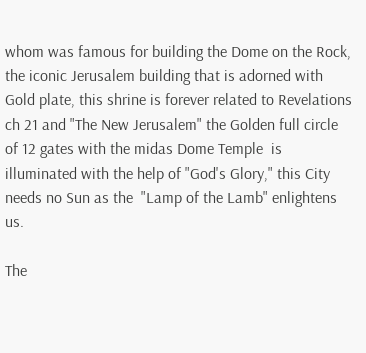whom was famous for building the Dome on the Rock, the iconic Jerusalem building that is adorned with Gold plate, this shrine is forever related to Revelations ch 21 and "The New Jerusalem" the Golden full circle of 12 gates with the midas Dome Temple  is illuminated with the help of "God's Glory," this City needs no Sun as the  "Lamp of the Lamb" enlightens us.

The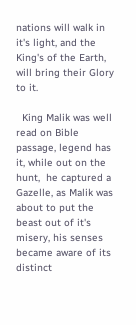nations will walk in it's light, and the King's of the Earth,
will bring their Glory to it.

  King Malik was well read on Bible passage, legend has it, while out on the hunt,  he captured a Gazelle, as Malik was about to put the beast out of it's misery, his senses became aware of its distinct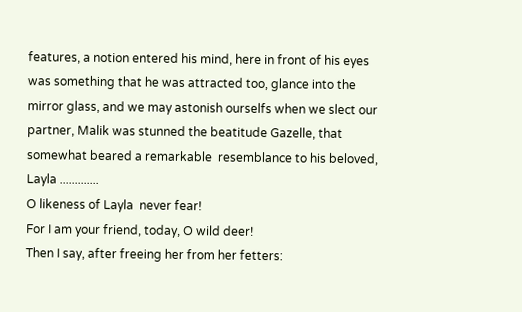features, a notion entered his mind, here in front of his eyes was something that he was attracted too, glance into the mirror glass, and we may astonish ourselfs when we slect our partner, Malik was stunned the beatitude Gazelle, that somewhat beared a remarkable  resemblance to his beloved,  Layla .............
O likeness of Layla  never fear!
For I am your friend, today, O wild deer!
Then I say, after freeing her from her fetters: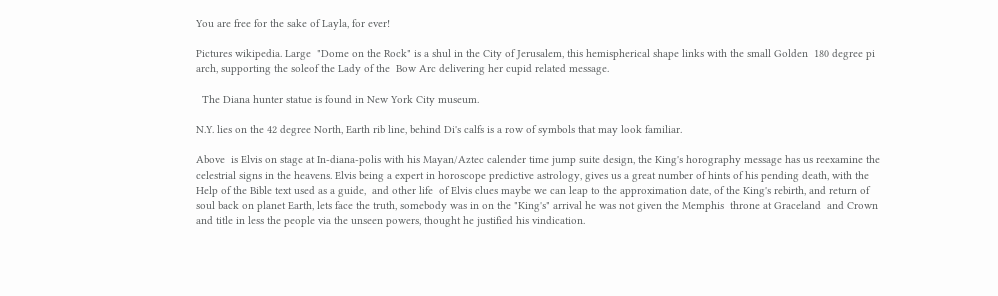You are free for the sake of Layla, for ever!

Pictures wikipedia. Large  "Dome on the Rock" is a shul in the City of Jerusalem, this hemispherical shape links with the small Golden  180 degree pi arch, supporting the soleof the Lady of the  Bow Arc delivering her cupid related message.

  The Diana hunter statue is found in New York City museum.

N.Y. lies on the 42 degree North, Earth rib line, behind Di's calfs is a row of symbols that may look familiar.

Above  is Elvis on stage at In-diana-polis with his Mayan/Aztec calender time jump suite design, the King's horography message has us reexamine the celestrial signs in the heavens. Elvis being a expert in horoscope predictive astrology, gives us a great number of hints of his pending death, with the Help of the Bible text used as a guide,  and other life  of Elvis clues maybe we can leap to the approximation date, of the King's rebirth, and return of soul back on planet Earth, lets face the truth, somebody was in on the "King's" arrival he was not given the Memphis  throne at Graceland  and Crown and title in less the people via the unseen powers, thought he justified his vindication.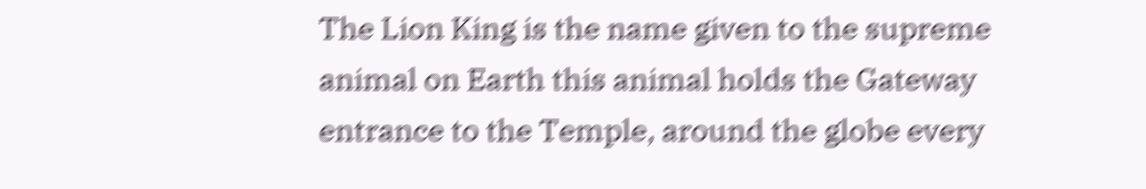The Lion King is the name given to the supreme animal on Earth this animal holds the Gateway entrance to the Temple, around the globe every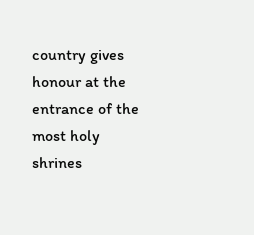country gives honour at the entrance of the most holy shrines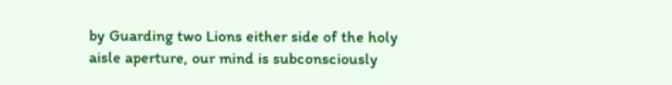by Guarding two Lions either side of the holy aisle aperture, our mind is subconsciously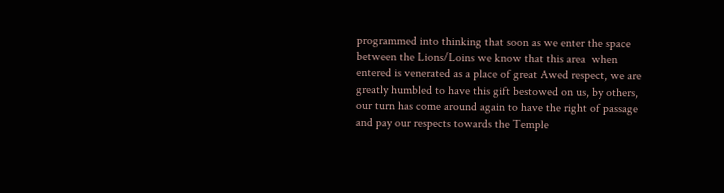programmed into thinking that soon as we enter the space between the Lions/Loins we know that this area  when entered is venerated as a place of great Awed respect, we are greatly humbled to have this gift bestowed on us, by others, our turn has come around again to have the right of passage and pay our respects towards the Temple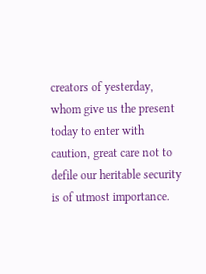creators of yesterday, whom give us the present today to enter with caution, great care not to defile our heritable security is of utmost importance.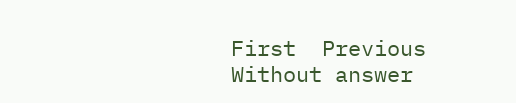First  Previous  Without answer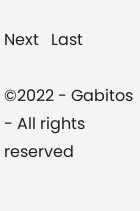Next   Last

©2022 - Gabitos - All rights reserved